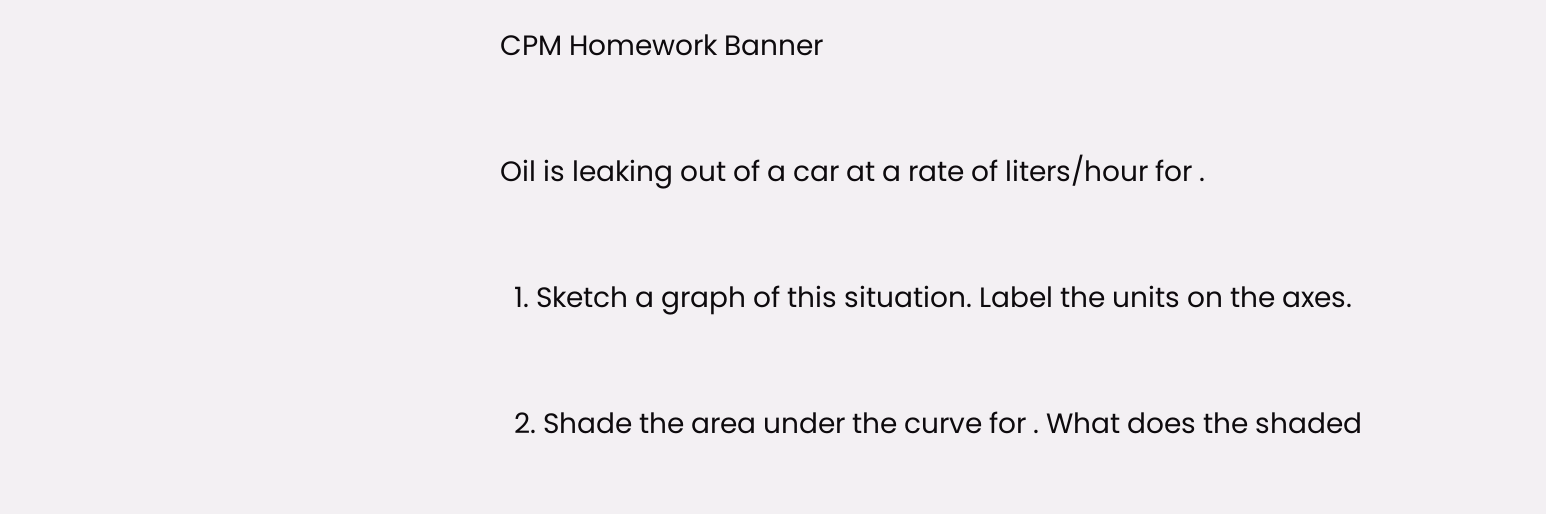CPM Homework Banner

Oil is leaking out of a car at a rate of liters/hour for .

  1. Sketch a graph of this situation. Label the units on the axes.

  2. Shade the area under the curve for . What does the shaded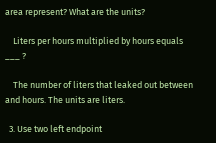area represent? What are the units?

    Liters per hours multiplied by hours equals ___ ?

    The number of liters that leaked out between and hours. The units are liters.

  3. Use two left endpoint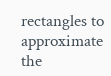rectangles to approximate the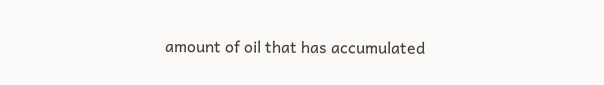amount of oil that has accumulated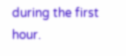during the first hour.